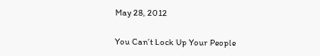May 28, 2012

You Can’t Lock Up Your People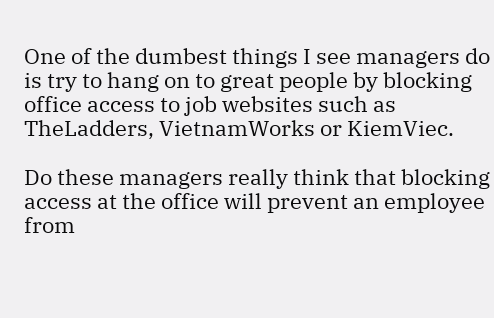One of the dumbest things I see managers do is try to hang on to great people by blocking office access to job websites such as TheLadders, VietnamWorks or KiemViec.

Do these managers really think that blocking access at the office will prevent an employee from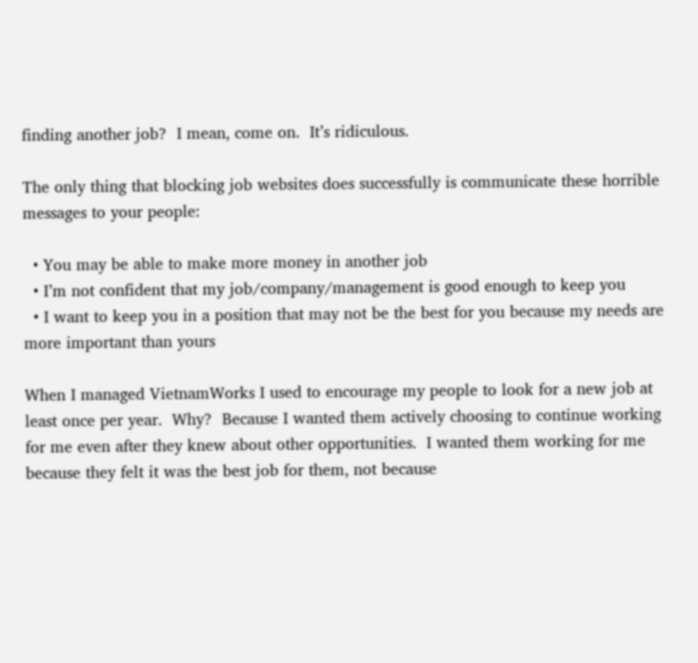finding another job?  I mean, come on.  It’s ridiculous.

The only thing that blocking job websites does successfully is communicate these horrible messages to your people:

  • You may be able to make more money in another job
  • I’m not confident that my job/company/management is good enough to keep you
  • I want to keep you in a position that may not be the best for you because my needs are more important than yours

When I managed VietnamWorks I used to encourage my people to look for a new job at least once per year.  Why?  Because I wanted them actively choosing to continue working for me even after they knew about other opportunities.  I wanted them working for me because they felt it was the best job for them, not because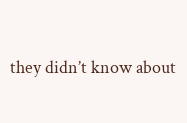they didn’t know about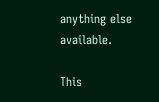anything else available.

This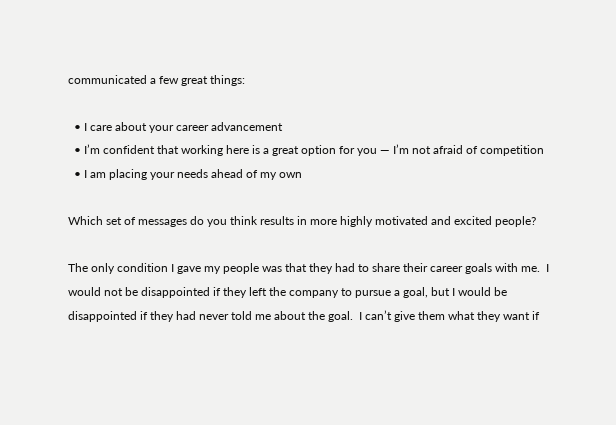communicated a few great things:

  • I care about your career advancement
  • I’m confident that working here is a great option for you — I’m not afraid of competition
  • I am placing your needs ahead of my own

Which set of messages do you think results in more highly motivated and excited people?

The only condition I gave my people was that they had to share their career goals with me.  I would not be disappointed if they left the company to pursue a goal, but I would be disappointed if they had never told me about the goal.  I can’t give them what they want if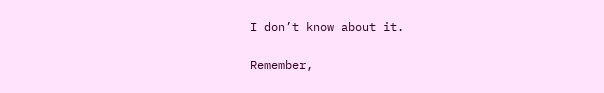I don’t know about it.

Remember,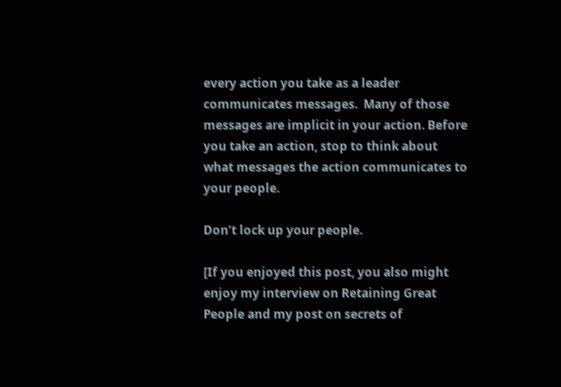every action you take as a leader communicates messages.  Many of those messages are implicit in your action. Before you take an action, stop to think about what messages the action communicates to your people.

Don’t lock up your people.

[If you enjoyed this post, you also might enjoy my interview on Retaining Great People and my post on secrets of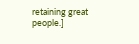retaining great people.]